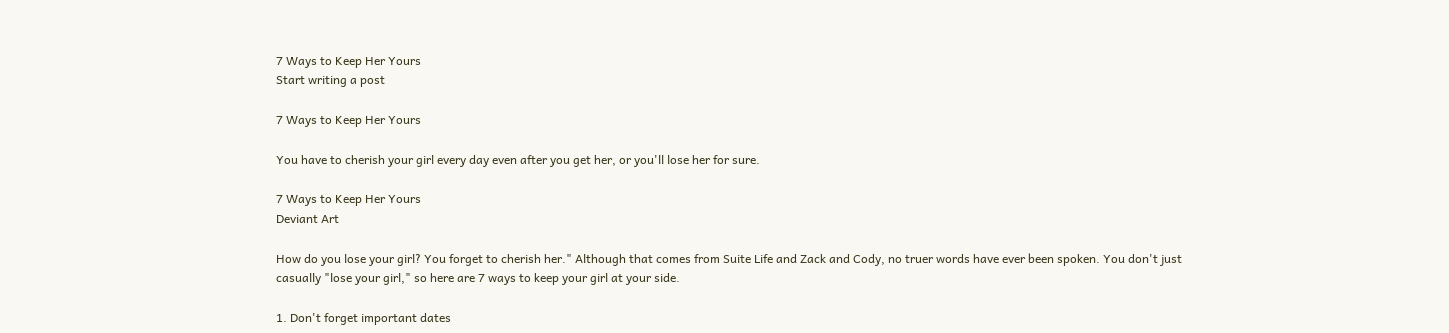7 Ways to Keep Her Yours
Start writing a post

7 Ways to Keep Her Yours

You have to cherish your girl every day even after you get her, or you'll lose her for sure.

7 Ways to Keep Her Yours
Deviant Art

How do you lose your girl? You forget to cherish her." Although that comes from Suite Life and Zack and Cody, no truer words have ever been spoken. You don't just casually "lose your girl," so here are 7 ways to keep your girl at your side.

1. Don't forget important dates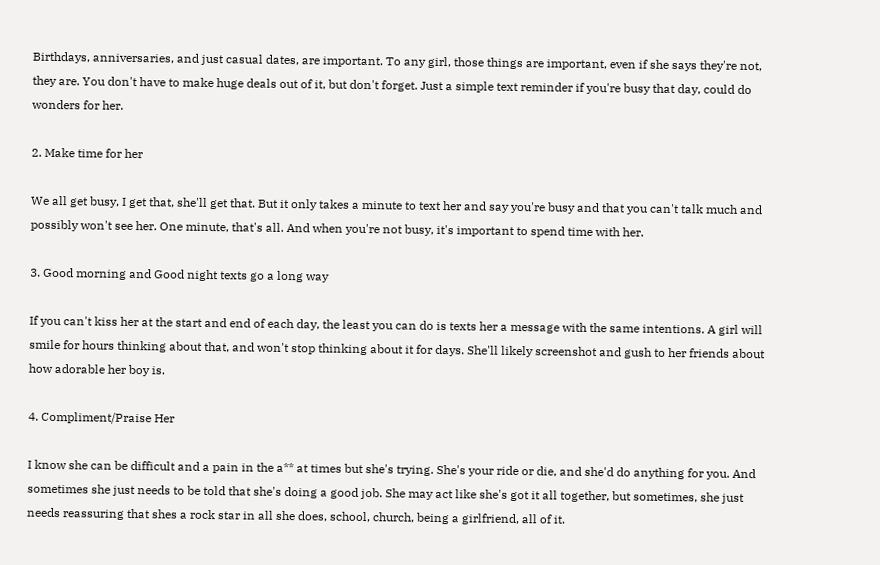Birthdays, anniversaries, and just casual dates, are important. To any girl, those things are important, even if she says they're not, they are. You don't have to make huge deals out of it, but don't forget. Just a simple text reminder if you're busy that day, could do wonders for her.

2. Make time for her

We all get busy, I get that, she'll get that. But it only takes a minute to text her and say you're busy and that you can't talk much and possibly won't see her. One minute, that's all. And when you're not busy, it's important to spend time with her.

3. Good morning and Good night texts go a long way

If you can't kiss her at the start and end of each day, the least you can do is texts her a message with the same intentions. A girl will smile for hours thinking about that, and won't stop thinking about it for days. She'll likely screenshot and gush to her friends about how adorable her boy is.

4. Compliment/Praise Her

I know she can be difficult and a pain in the a** at times but she's trying. She's your ride or die, and she'd do anything for you. And sometimes she just needs to be told that she's doing a good job. She may act like she's got it all together, but sometimes, she just needs reassuring that shes a rock star in all she does, school, church, being a girlfriend, all of it.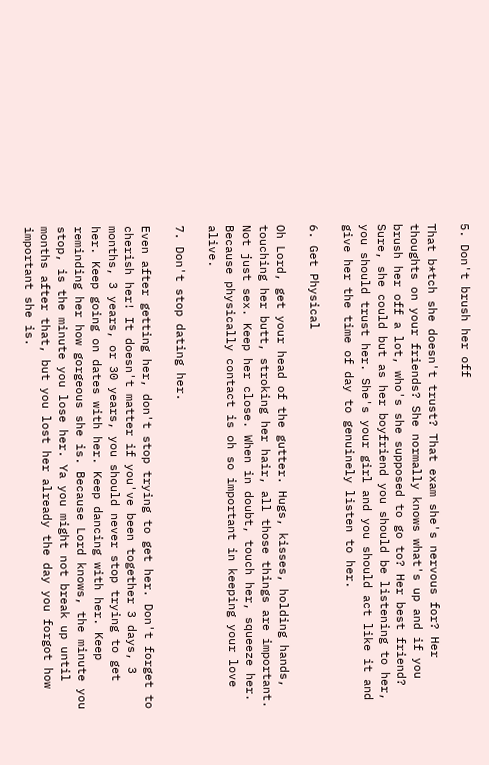5. Don't brush her off

That b*tch she doesn't trust? That exam she's nervous for? Her thoughts on your friends? She normally knows what's up and if you brush her off a lot, who's she supposed to go to? Her best friend? Sure, she could but as her boyfriend you should be listening to her, you should trust her. She's your girl and you should act like it and give her the time of day to genuinely listen to her.

6. Get Physical

Oh Lord, get your head of the gutter. Hugs, kisses, holding hands, touching her butt, stroking her hair, all those things are important. Not just sex. Keep her close. When in doubt, touch her, squeeze her. Because physically contact is oh so important in keeping your love alive.

7. Don't stop dating her.

Even after getting her, don't stop trying to get her. Don't forget to cherish her! It doesn't matter if you've been together 3 days, 3 months, 3 years, or 30 years, you should never stop trying to get her. Keep going on dates with her. Keep dancing with her. Keep reminding her how gorgeous she is. Because Lord knows, the minute you stop, is the minute you lose her. Ya you might not break up until months after that, but you lost her already the day you forgot how important she is.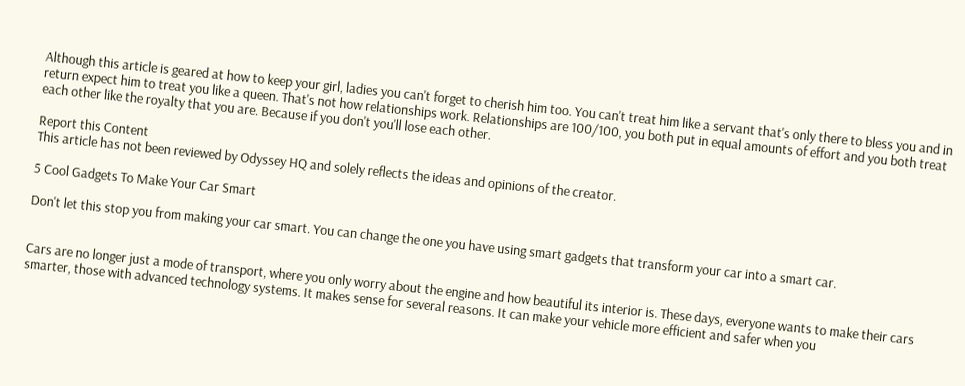Although this article is geared at how to keep your girl, ladies you can't forget to cherish him too. You can't treat him like a servant that's only there to bless you and in return expect him to treat you like a queen. That's not how relationships work. Relationships are 100/100, you both put in equal amounts of effort and you both treat each other like the royalty that you are. Because if you don't you'll lose each other.

Report this Content
This article has not been reviewed by Odyssey HQ and solely reflects the ideas and opinions of the creator.

5 Cool Gadgets To Make Your Car Smart

Don't let this stop you from making your car smart. You can change the one you have using smart gadgets that transform your car into a smart car.


Cars are no longer just a mode of transport, where you only worry about the engine and how beautiful its interior is. These days, everyone wants to make their cars smarter, those with advanced technology systems. It makes sense for several reasons. It can make your vehicle more efficient and safer when you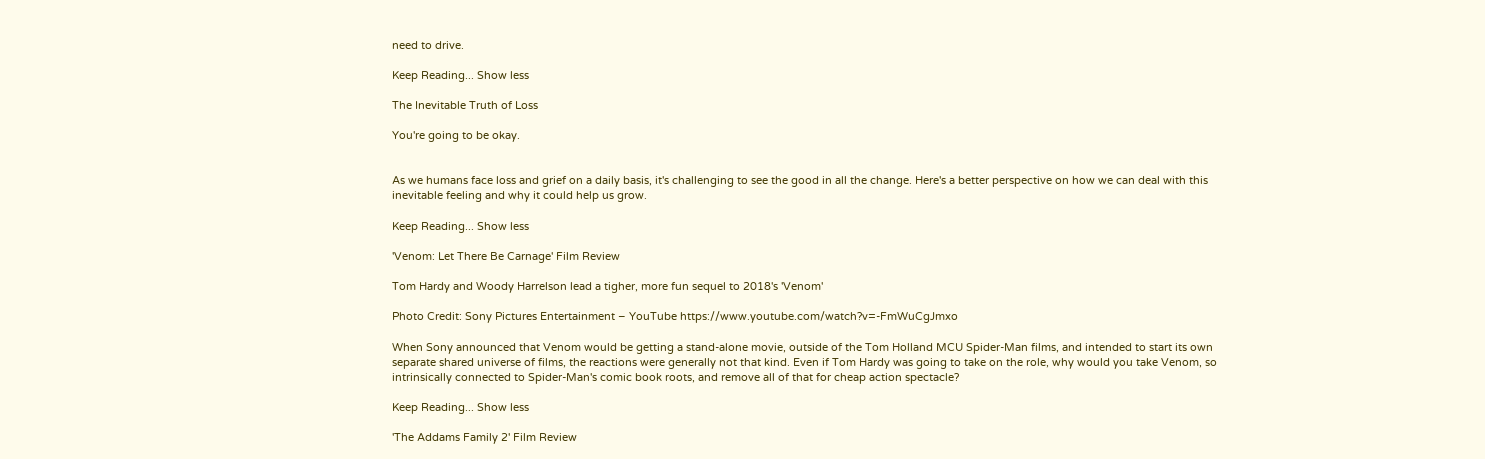need to drive.

Keep Reading... Show less

The Inevitable Truth of Loss

You're going to be okay.


As we humans face loss and grief on a daily basis, it's challenging to see the good in all the change. Here's a better perspective on how we can deal with this inevitable feeling and why it could help us grow.

Keep Reading... Show less

'Venom: Let There Be Carnage' Film Review

Tom Hardy and Woody Harrelson lead a tigher, more fun sequel to 2018's 'Venom'

Photo Credit: Sony Pictures Entertainment – YouTube https://www.youtube.com/watch?v=-FmWuCgJmxo

When Sony announced that Venom would be getting a stand-alone movie, outside of the Tom Holland MCU Spider-Man films, and intended to start its own separate shared universe of films, the reactions were generally not that kind. Even if Tom Hardy was going to take on the role, why would you take Venom, so intrinsically connected to Spider-Man's comic book roots, and remove all of that for cheap action spectacle?

Keep Reading... Show less

'The Addams Family 2' Film Review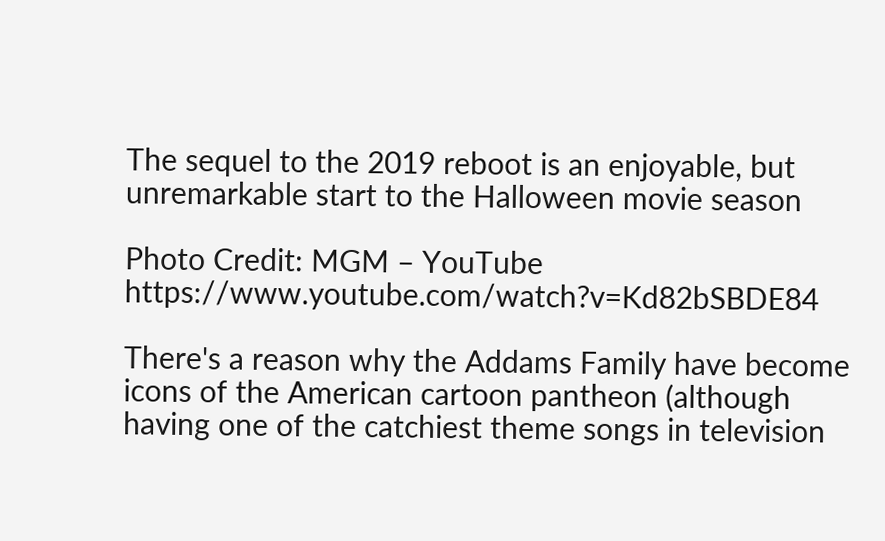The sequel to the 2019 reboot is an enjoyable, but unremarkable start to the Halloween movie season

Photo Credit: MGM – YouTube https://www.youtube.com/watch?v=Kd82bSBDE84

There's a reason why the Addams Family have become icons of the American cartoon pantheon (although having one of the catchiest theme songs in television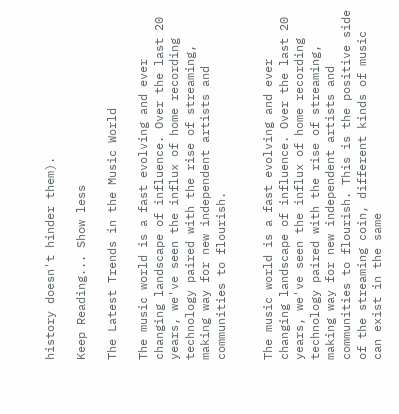history doesn't hinder them).

Keep Reading... Show less

The Latest Trends in the Music World

The music world is a fast evolving and ever changing landscape of influence. Over the last 20 years, we've seen the influx of home recording technology paired with the rise of streaming, making way for new independent artists and communities to flourish.


The music world is a fast evolving and ever changing landscape of influence. Over the last 20 years, we've seen the influx of home recording technology paired with the rise of streaming, making way for new independent artists and communities to flourish. This is the positive side of the streaming coin, different kinds of music can exist in the same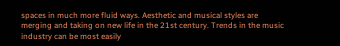spaces in much more fluid ways. Aesthetic and musical styles are merging and taking on new life in the 21st century. Trends in the music industry can be most easily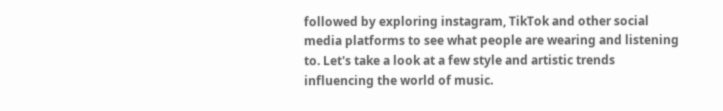followed by exploring instagram, TikTok and other social media platforms to see what people are wearing and listening to. Let's take a look at a few style and artistic trends influencing the world of music.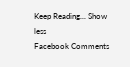Keep Reading... Show less
Facebook Comments